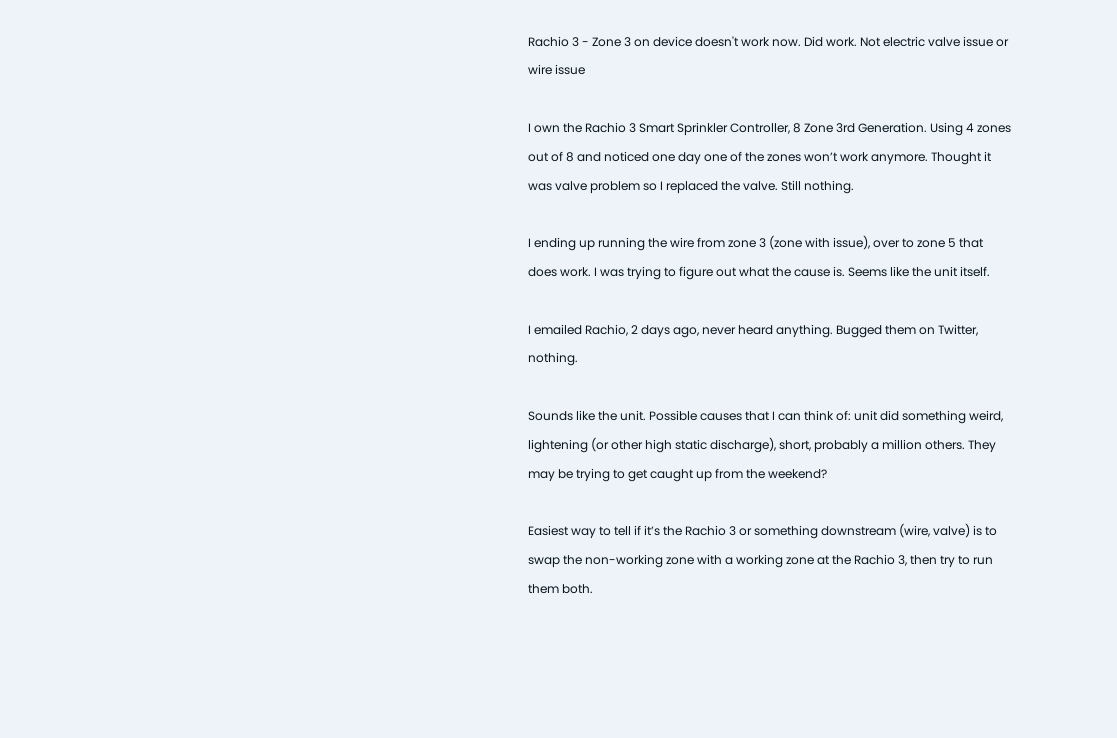Rachio 3 - Zone 3 on device doesn't work now. Did work. Not electric valve issue or wire issue

I own the Rachio 3 Smart Sprinkler Controller, 8 Zone 3rd Generation. Using 4 zones out of 8 and noticed one day one of the zones won’t work anymore. Thought it was valve problem so I replaced the valve. Still nothing.

I ending up running the wire from zone 3 (zone with issue), over to zone 5 that does work. I was trying to figure out what the cause is. Seems like the unit itself.

I emailed Rachio, 2 days ago, never heard anything. Bugged them on Twitter, nothing.

Sounds like the unit. Possible causes that I can think of: unit did something weird, lightening (or other high static discharge), short, probably a million others. They may be trying to get caught up from the weekend?

Easiest way to tell if it’s the Rachio 3 or something downstream (wire, valve) is to swap the non-working zone with a working zone at the Rachio 3, then try to run them both.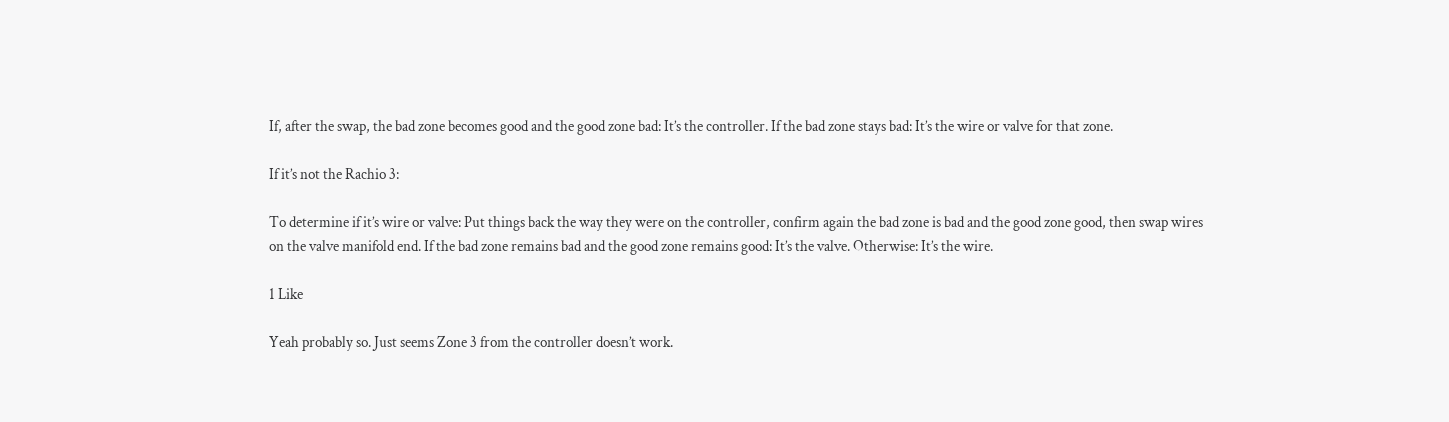If, after the swap, the bad zone becomes good and the good zone bad: It’s the controller. If the bad zone stays bad: It’s the wire or valve for that zone.

If it’s not the Rachio 3:

To determine if it’s wire or valve: Put things back the way they were on the controller, confirm again the bad zone is bad and the good zone good, then swap wires on the valve manifold end. If the bad zone remains bad and the good zone remains good: It’s the valve. Otherwise: It’s the wire.

1 Like

Yeah probably so. Just seems Zone 3 from the controller doesn’t work.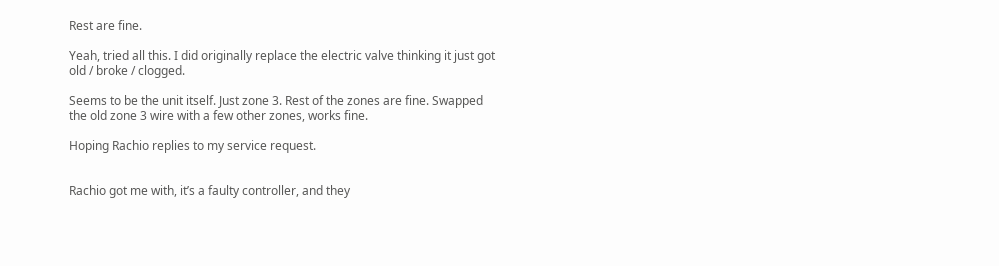Rest are fine.

Yeah, tried all this. I did originally replace the electric valve thinking it just got old / broke / clogged.

Seems to be the unit itself. Just zone 3. Rest of the zones are fine. Swapped the old zone 3 wire with a few other zones, works fine.

Hoping Rachio replies to my service request.


Rachio got me with, it’s a faulty controller, and they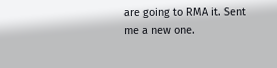are going to RMA it. Sent me a new one.